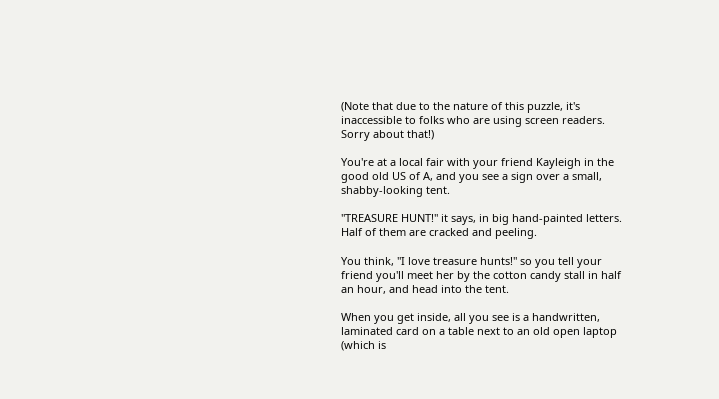(Note that due to the nature of this puzzle, it's inaccessible to folks who are using screen readers. Sorry about that!)

You're at a local fair with your friend Kayleigh in the good old US of A, and you see a sign over a small, shabby-looking tent.

"TREASURE HUNT!" it says, in big hand-painted letters. Half of them are cracked and peeling.

You think, "I love treasure hunts!" so you tell your friend you'll meet her by the cotton candy stall in half an hour, and head into the tent.

When you get inside, all you see is a handwritten, laminated card on a table next to an old open laptop (which is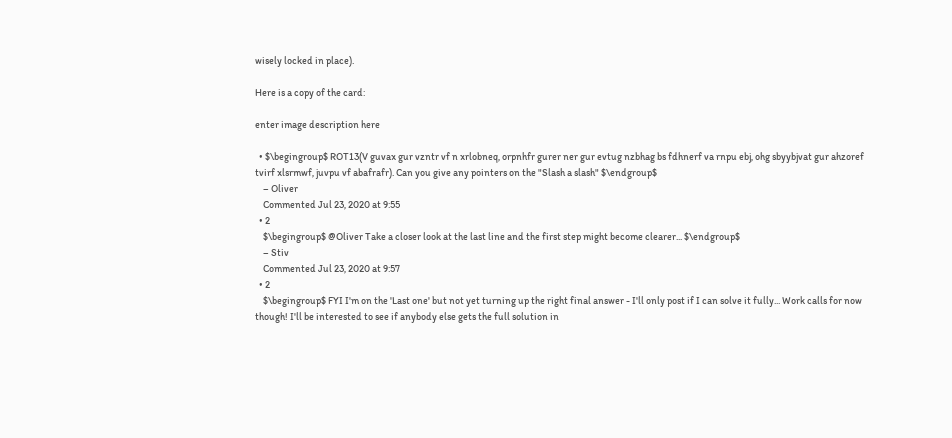wisely locked in place).

Here is a copy of the card:

enter image description here

  • $\begingroup$ ROT13(V guvax gur vzntr vf n xrlobneq, orpnhfr gurer ner gur evtug nzbhag bs fdhnerf va rnpu ebj, ohg sbyybjvat gur ahzoref tvirf xlsrmwf, juvpu vf abafrafr). Can you give any pointers on the "Slash a slash" $\endgroup$
    – Oliver
    Commented Jul 23, 2020 at 9:55
  • 2
    $\begingroup$ @Oliver Take a closer look at the last line and the first step might become clearer... $\endgroup$
    – Stiv
    Commented Jul 23, 2020 at 9:57
  • 2
    $\begingroup$ FYI I'm on the 'Last one' but not yet turning up the right final answer - I'll only post if I can solve it fully... Work calls for now though! I'll be interested to see if anybody else gets the full solution in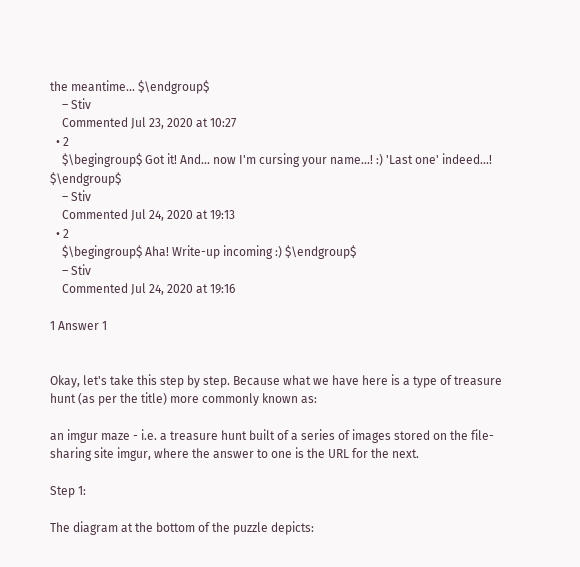the meantime... $\endgroup$
    – Stiv
    Commented Jul 23, 2020 at 10:27
  • 2
    $\begingroup$ Got it! And... now I'm cursing your name...! :) 'Last one' indeed...! $\endgroup$
    – Stiv
    Commented Jul 24, 2020 at 19:13
  • 2
    $\begingroup$ Aha! Write-up incoming :) $\endgroup$
    – Stiv
    Commented Jul 24, 2020 at 19:16

1 Answer 1


Okay, let's take this step by step. Because what we have here is a type of treasure hunt (as per the title) more commonly known as:

an imgur maze - i.e. a treasure hunt built of a series of images stored on the file-sharing site imgur, where the answer to one is the URL for the next.

Step 1:

The diagram at the bottom of the puzzle depicts: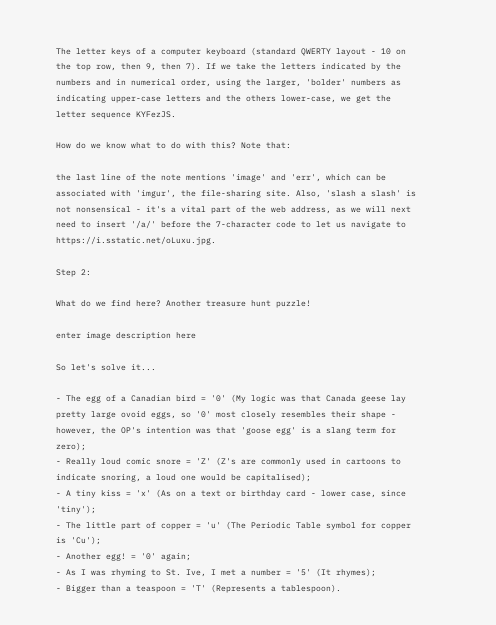The letter keys of a computer keyboard (standard QWERTY layout - 10 on the top row, then 9, then 7). If we take the letters indicated by the numbers and in numerical order, using the larger, 'bolder' numbers as indicating upper-case letters and the others lower-case, we get the letter sequence KYFezJS.

How do we know what to do with this? Note that:

the last line of the note mentions 'image' and 'err', which can be associated with 'imgur', the file-sharing site. Also, 'slash a slash' is not nonsensical - it's a vital part of the web address, as we will next need to insert '/a/' before the 7-character code to let us navigate to https://i.sstatic.net/oLuxu.jpg.

Step 2:

What do we find here? Another treasure hunt puzzle!

enter image description here

So let's solve it...

- The egg of a Canadian bird = '0' (My logic was that Canada geese lay pretty large ovoid eggs, so '0' most closely resembles their shape - however, the OP's intention was that 'goose egg' is a slang term for zero);
- Really loud comic snore = 'Z' (Z's are commonly used in cartoons to indicate snoring, a loud one would be capitalised);
- A tiny kiss = 'x' (As on a text or birthday card - lower case, since 'tiny');
- The little part of copper = 'u' (The Periodic Table symbol for copper is 'Cu');
- Another egg! = '0' again;
- As I was rhyming to St. Ive, I met a number = '5' (It rhymes);
- Bigger than a teaspoon = 'T' (Represents a tablespoon).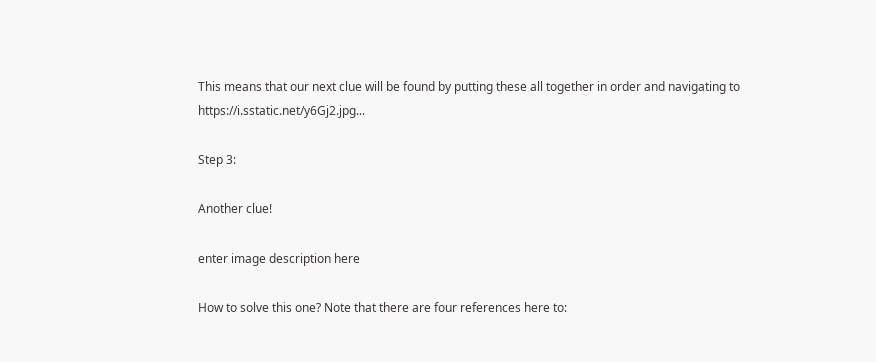This means that our next clue will be found by putting these all together in order and navigating to https://i.sstatic.net/y6Gj2.jpg...

Step 3:

Another clue!

enter image description here

How to solve this one? Note that there are four references here to: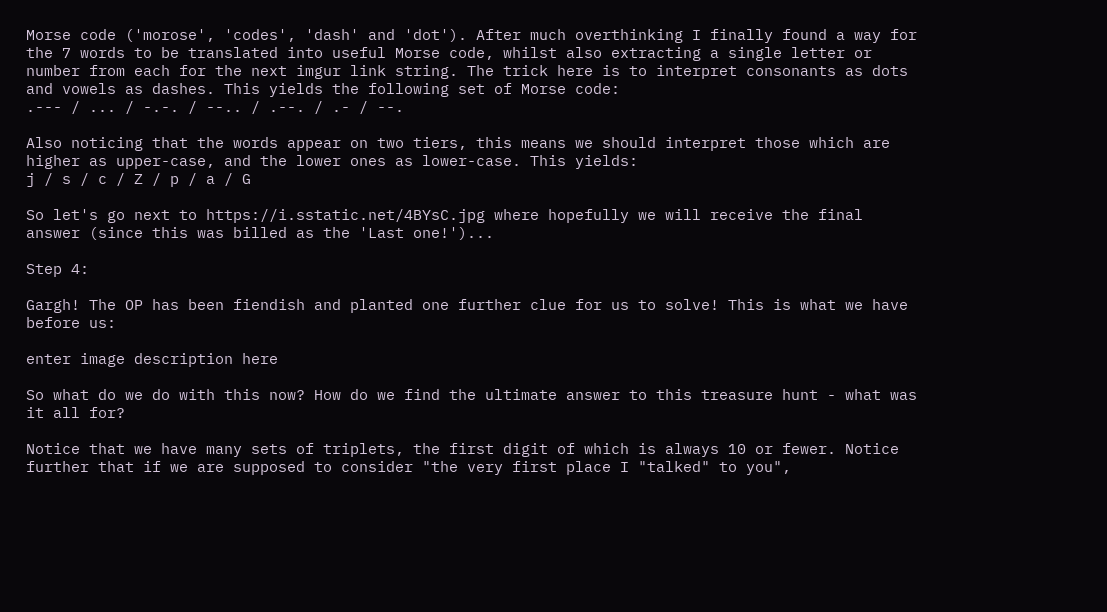Morse code ('morose', 'codes', 'dash' and 'dot'). After much overthinking I finally found a way for the 7 words to be translated into useful Morse code, whilst also extracting a single letter or number from each for the next imgur link string. The trick here is to interpret consonants as dots and vowels as dashes. This yields the following set of Morse code:
.--- / ... / -.-. / --.. / .--. / .- / --.

Also noticing that the words appear on two tiers, this means we should interpret those which are higher as upper-case, and the lower ones as lower-case. This yields:
j / s / c / Z / p / a / G

So let's go next to https://i.sstatic.net/4BYsC.jpg where hopefully we will receive the final answer (since this was billed as the 'Last one!')...

Step 4:

Gargh! The OP has been fiendish and planted one further clue for us to solve! This is what we have before us:

enter image description here

So what do we do with this now? How do we find the ultimate answer to this treasure hunt - what was it all for?

Notice that we have many sets of triplets, the first digit of which is always 10 or fewer. Notice further that if we are supposed to consider "the very first place I "talked" to you",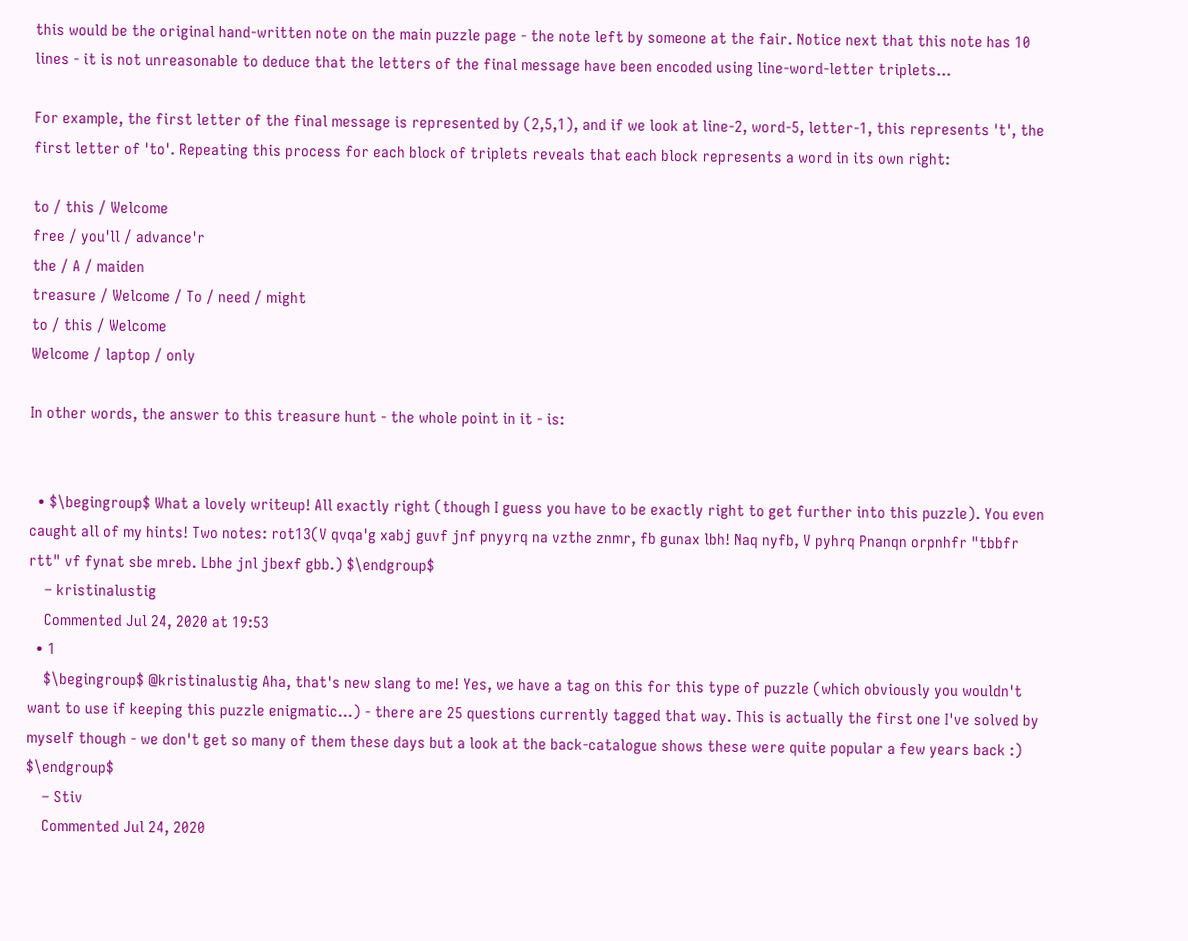this would be the original hand-written note on the main puzzle page - the note left by someone at the fair. Notice next that this note has 10 lines - it is not unreasonable to deduce that the letters of the final message have been encoded using line-word-letter triplets...

For example, the first letter of the final message is represented by (2,5,1), and if we look at line-2, word-5, letter-1, this represents 't', the first letter of 'to'. Repeating this process for each block of triplets reveals that each block represents a word in its own right:

to / this / Welcome
free / you'll / advance'r
the / A / maiden
treasure / Welcome / To / need / might
to / this / Welcome
Welcome / laptop / only

In other words, the answer to this treasure hunt - the whole point in it - is:


  • $\begingroup$ What a lovely writeup! All exactly right (though I guess you have to be exactly right to get further into this puzzle). You even caught all of my hints! Two notes: rot13(V qvqa'g xabj guvf jnf pnyyrq na vzthe znmr, fb gunax lbh! Naq nyfb, V pyhrq Pnanqn orpnhfr "tbbfr rtt" vf fynat sbe mreb. Lbhe jnl jbexf gbb.) $\endgroup$
    – kristinalustig
    Commented Jul 24, 2020 at 19:53
  • 1
    $\begingroup$ @kristinalustig Aha, that's new slang to me! Yes, we have a tag on this for this type of puzzle (which obviously you wouldn't want to use if keeping this puzzle enigmatic...) - there are 25 questions currently tagged that way. This is actually the first one I've solved by myself though - we don't get so many of them these days but a look at the back-catalogue shows these were quite popular a few years back :) $\endgroup$
    – Stiv
    Commented Jul 24, 2020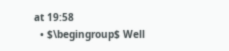at 19:58
  • $\begingroup$ Well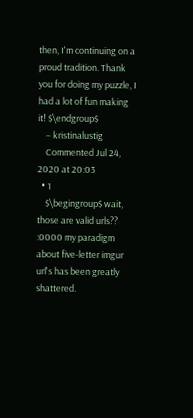then, I'm continuing on a proud tradition. Thank you for doing my puzzle, I had a lot of fun making it! $\endgroup$
    – kristinalustig
    Commented Jul 24, 2020 at 20:03
  • 1
    $\begingroup$ wait, those are valid urls?? :0000 my paradigm about five-letter imgur url's has been greatly shattered.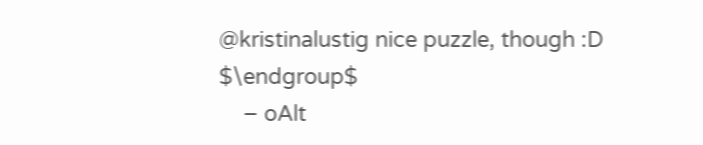@kristinalustig nice puzzle, though :D $\endgroup$
    – oAlt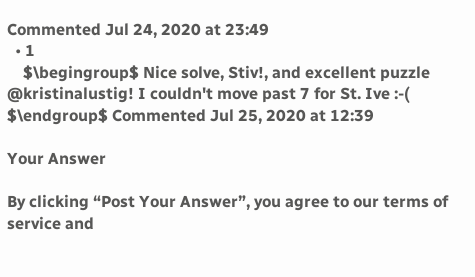Commented Jul 24, 2020 at 23:49
  • 1
    $\begingroup$ Nice solve, Stiv!, and excellent puzzle @kristinalustig! I couldn't move past 7 for St. Ive :-( $\endgroup$ Commented Jul 25, 2020 at 12:39

Your Answer

By clicking “Post Your Answer”, you agree to our terms of service and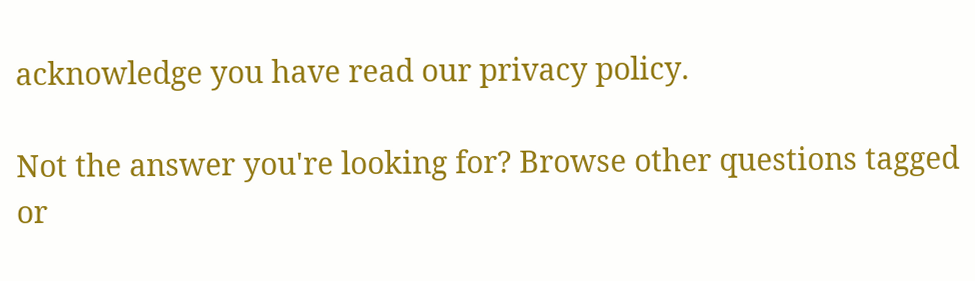acknowledge you have read our privacy policy.

Not the answer you're looking for? Browse other questions tagged or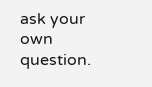ask your own question.